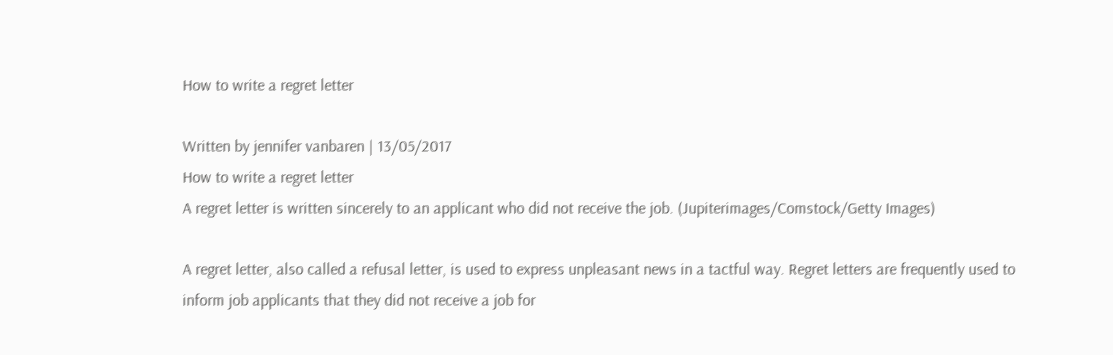How to write a regret letter

Written by jennifer vanbaren | 13/05/2017
How to write a regret letter
A regret letter is written sincerely to an applicant who did not receive the job. (Jupiterimages/Comstock/Getty Images)

A regret letter, also called a refusal letter, is used to express unpleasant news in a tactful way. Regret letters are frequently used to inform job applicants that they did not receive a job for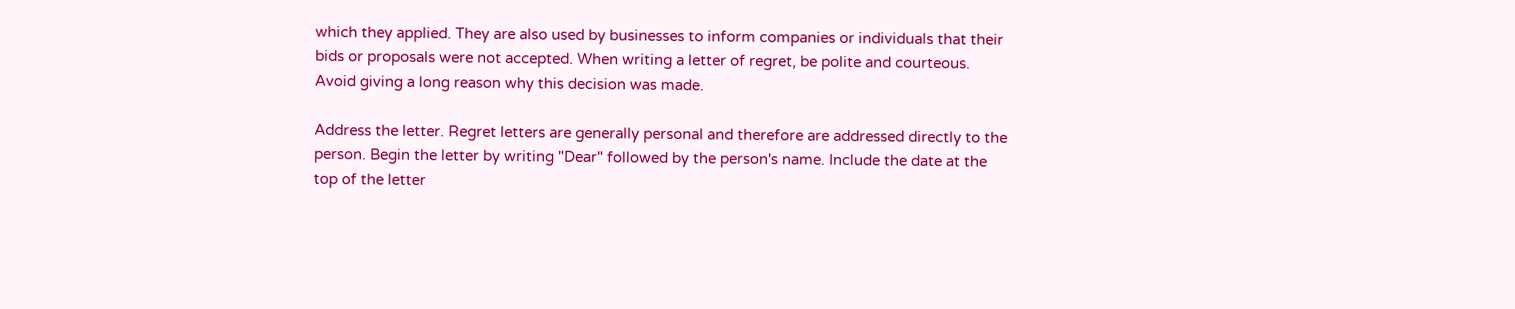which they applied. They are also used by businesses to inform companies or individuals that their bids or proposals were not accepted. When writing a letter of regret, be polite and courteous. Avoid giving a long reason why this decision was made.

Address the letter. Regret letters are generally personal and therefore are addressed directly to the person. Begin the letter by writing "Dear" followed by the person's name. Include the date at the top of the letter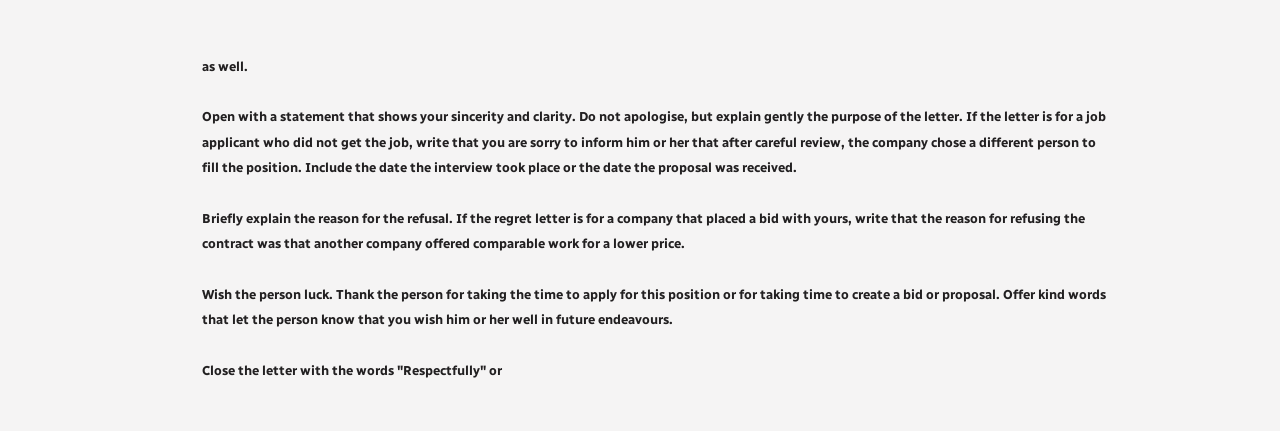as well.

Open with a statement that shows your sincerity and clarity. Do not apologise, but explain gently the purpose of the letter. If the letter is for a job applicant who did not get the job, write that you are sorry to inform him or her that after careful review, the company chose a different person to fill the position. Include the date the interview took place or the date the proposal was received.

Briefly explain the reason for the refusal. If the regret letter is for a company that placed a bid with yours, write that the reason for refusing the contract was that another company offered comparable work for a lower price.

Wish the person luck. Thank the person for taking the time to apply for this position or for taking time to create a bid or proposal. Offer kind words that let the person know that you wish him or her well in future endeavours.

Close the letter with the words "Respectfully" or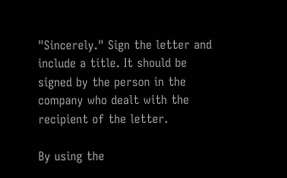"Sincerely." Sign the letter and include a title. It should be signed by the person in the company who dealt with the recipient of the letter.

By using the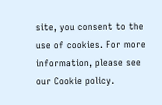site, you consent to the use of cookies. For more information, please see our Cookie policy.